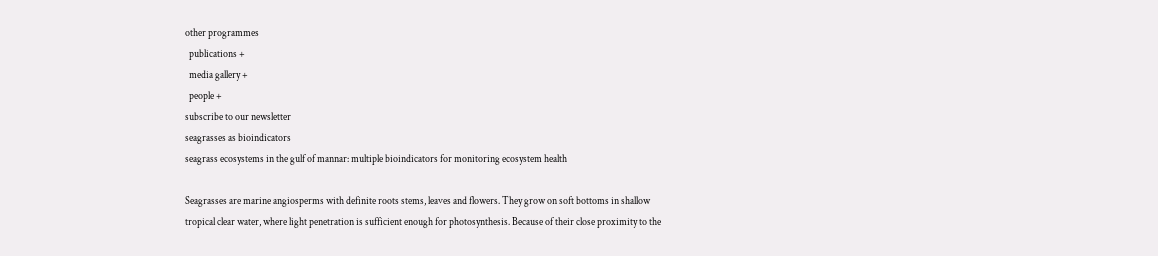other programmes
  publications +
  media gallery +
  people +
subscribe to our newsletter
seagrasses as bioindicators
seagrass ecosystems in the gulf of mannar: multiple bioindicators for monitoring ecosystem health

Seagrasses are marine angiosperms with definite roots stems, leaves and flowers. They grow on soft bottoms in shallow tropical clear water, where light penetration is sufficient enough for photosynthesis. Because of their close proximity to the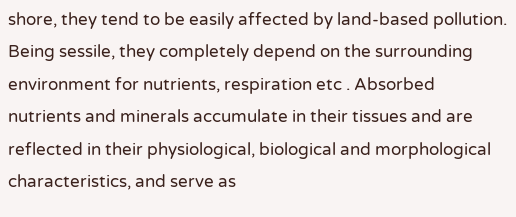shore, they tend to be easily affected by land-based pollution. Being sessile, they completely depend on the surrounding environment for nutrients, respiration etc . Absorbed nutrients and minerals accumulate in their tissues and are reflected in their physiological, biological and morphological characteristics, and serve as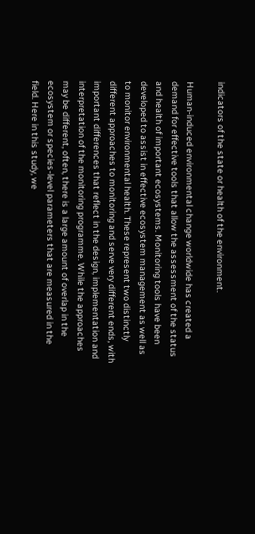indicators of the state or health of the environment.

Human-induced environmental change worldwide has created a demand for effective tools that allow the assessment of the status and health of important ecosystems. Monitoring tools have been developed to assist in effective ecosystem management as well as to monitor environmental health. These represent two distinctly different approaches to monitoring and serve very different ends, with important differences that reflect in the design, implementation and interpretation of the monitoring programme. While the approaches may be different, often, there is a large amount of overlap in the ecosystem or species-level parameters that are measured in the field. Here in this study, we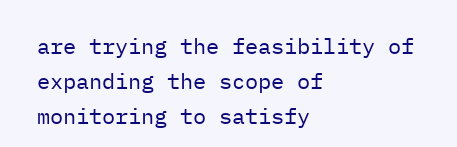are trying the feasibility of expanding the scope of monitoring to satisfy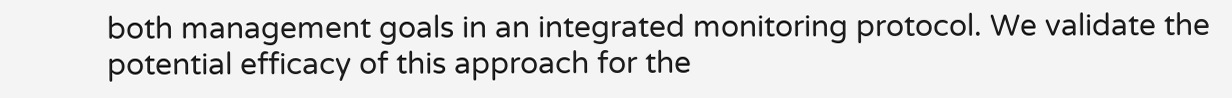both management goals in an integrated monitoring protocol. We validate the potential efficacy of this approach for the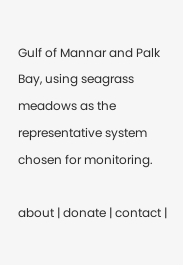Gulf of Mannar and Palk Bay, using seagrass meadows as the representative system chosen for monitoring.

about | donate | contact |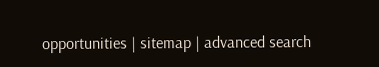opportunities | sitemap | advanced search